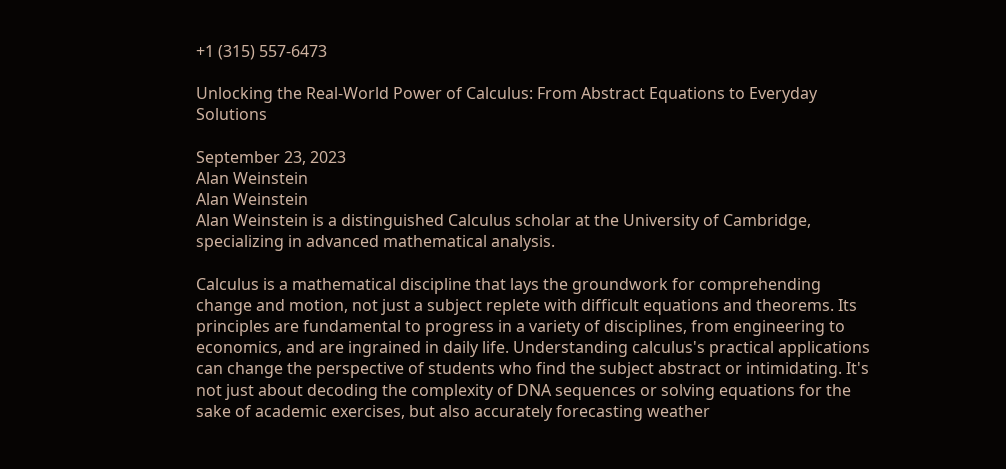+1 (315) 557-6473

Unlocking the Real-World Power of Calculus: From Abstract Equations to Everyday Solutions

September 23, 2023
Alan Weinstein
Alan Weinstein
Alan Weinstein is a distinguished Calculus scholar at the University of Cambridge, specializing in advanced mathematical analysis.

Calculus is a mathematical discipline that lays the groundwork for comprehending change and motion, not just a subject replete with difficult equations and theorems. Its principles are fundamental to progress in a variety of disciplines, from engineering to economics, and are ingrained in daily life. Understanding calculus's practical applications can change the perspective of students who find the subject abstract or intimidating. It's not just about decoding the complexity of DNA sequences or solving equations for the sake of academic exercises, but also accurately forecasting weather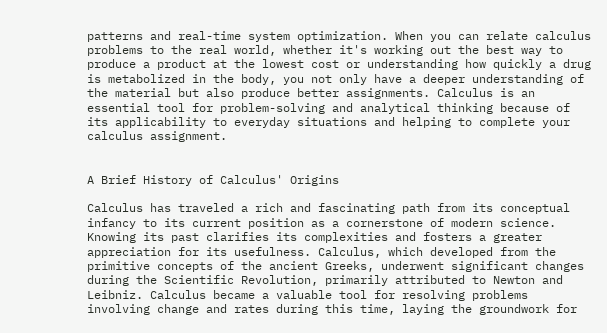patterns and real-time system optimization. When you can relate calculus problems to the real world, whether it's working out the best way to produce a product at the lowest cost or understanding how quickly a drug is metabolized in the body, you not only have a deeper understanding of the material but also produce better assignments. Calculus is an essential tool for problem-solving and analytical thinking because of its applicability to everyday situations and helping to complete your calculus assignment.


A Brief History of Calculus' Origins

Calculus has traveled a rich and fascinating path from its conceptual infancy to its current position as a cornerstone of modern science. Knowing its past clarifies its complexities and fosters a greater appreciation for its usefulness. Calculus, which developed from the primitive concepts of the ancient Greeks, underwent significant changes during the Scientific Revolution, primarily attributed to Newton and Leibniz. Calculus became a valuable tool for resolving problems involving change and rates during this time, laying the groundwork for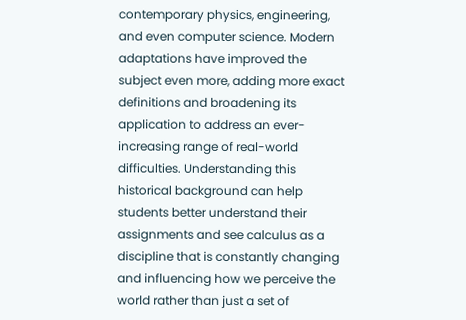contemporary physics, engineering, and even computer science. Modern adaptations have improved the subject even more, adding more exact definitions and broadening its application to address an ever-increasing range of real-world difficulties. Understanding this historical background can help students better understand their assignments and see calculus as a discipline that is constantly changing and influencing how we perceive the world rather than just a set of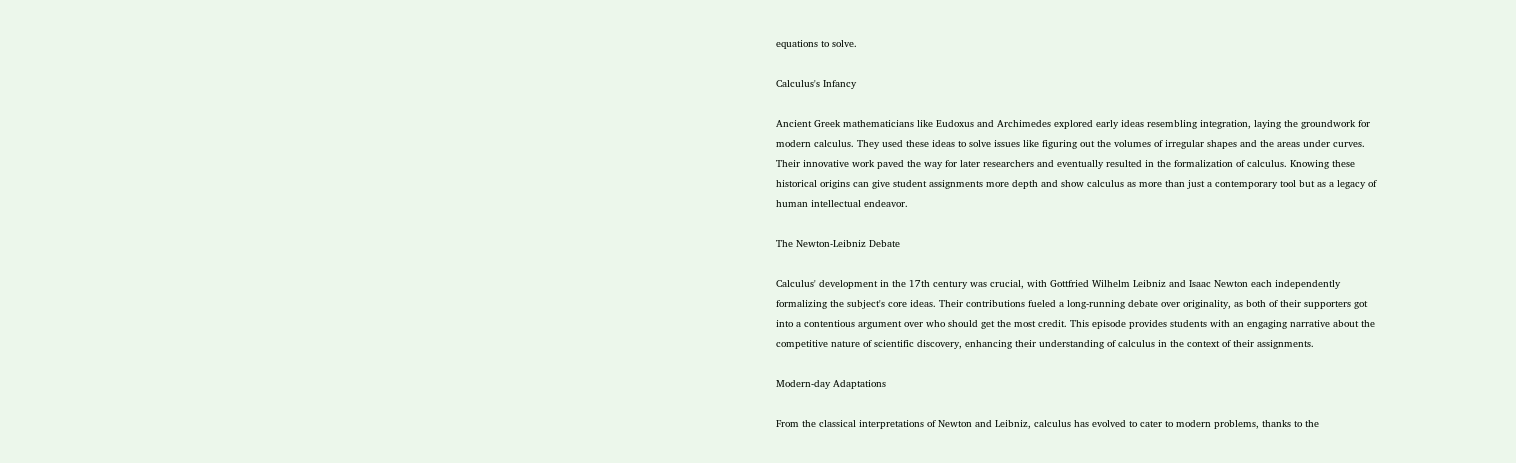equations to solve.

Calculus's Infancy

Ancient Greek mathematicians like Eudoxus and Archimedes explored early ideas resembling integration, laying the groundwork for modern calculus. They used these ideas to solve issues like figuring out the volumes of irregular shapes and the areas under curves. Their innovative work paved the way for later researchers and eventually resulted in the formalization of calculus. Knowing these historical origins can give student assignments more depth and show calculus as more than just a contemporary tool but as a legacy of human intellectual endeavor.

The Newton-Leibniz Debate

Calculus' development in the 17th century was crucial, with Gottfried Wilhelm Leibniz and Isaac Newton each independently formalizing the subject's core ideas. Their contributions fueled a long-running debate over originality, as both of their supporters got into a contentious argument over who should get the most credit. This episode provides students with an engaging narrative about the competitive nature of scientific discovery, enhancing their understanding of calculus in the context of their assignments.

Modern-day Adaptations

From the classical interpretations of Newton and Leibniz, calculus has evolved to cater to modern problems, thanks to the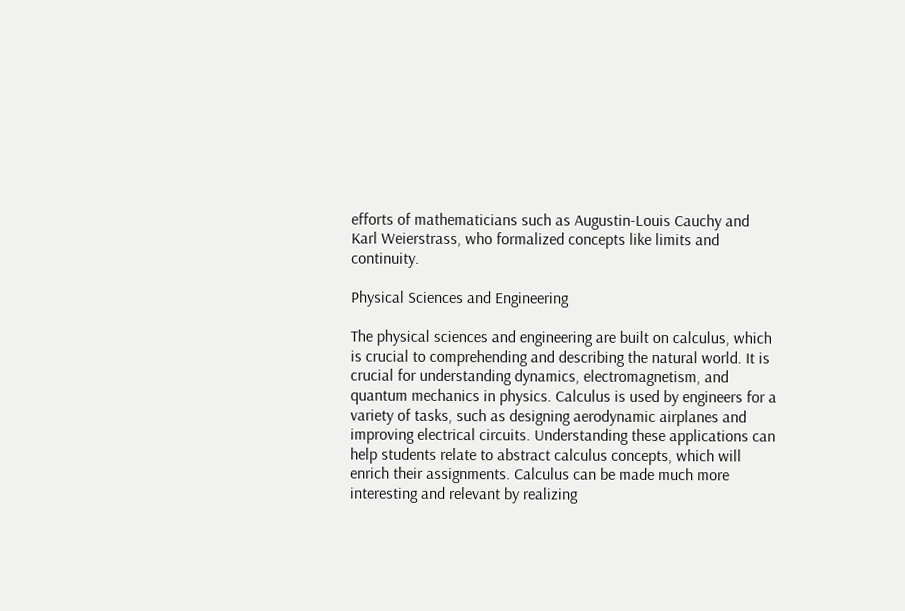efforts of mathematicians such as Augustin-Louis Cauchy and Karl Weierstrass, who formalized concepts like limits and continuity.

Physical Sciences and Engineering

The physical sciences and engineering are built on calculus, which is crucial to comprehending and describing the natural world. It is crucial for understanding dynamics, electromagnetism, and quantum mechanics in physics. Calculus is used by engineers for a variety of tasks, such as designing aerodynamic airplanes and improving electrical circuits. Understanding these applications can help students relate to abstract calculus concepts, which will enrich their assignments. Calculus can be made much more interesting and relevant by realizing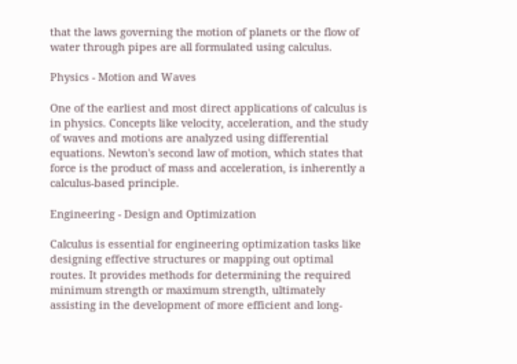that the laws governing the motion of planets or the flow of water through pipes are all formulated using calculus.

Physics - Motion and Waves

One of the earliest and most direct applications of calculus is in physics. Concepts like velocity, acceleration, and the study of waves and motions are analyzed using differential equations. Newton's second law of motion, which states that force is the product of mass and acceleration, is inherently a calculus-based principle.

Engineering - Design and Optimization

Calculus is essential for engineering optimization tasks like designing effective structures or mapping out optimal routes. It provides methods for determining the required minimum strength or maximum strength, ultimately assisting in the development of more efficient and long-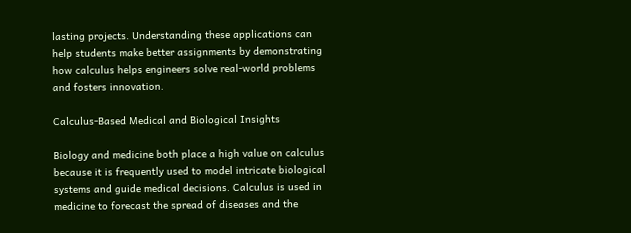lasting projects. Understanding these applications can help students make better assignments by demonstrating how calculus helps engineers solve real-world problems and fosters innovation.

Calculus-Based Medical and Biological Insights

Biology and medicine both place a high value on calculus because it is frequently used to model intricate biological systems and guide medical decisions. Calculus is used in medicine to forecast the spread of diseases and the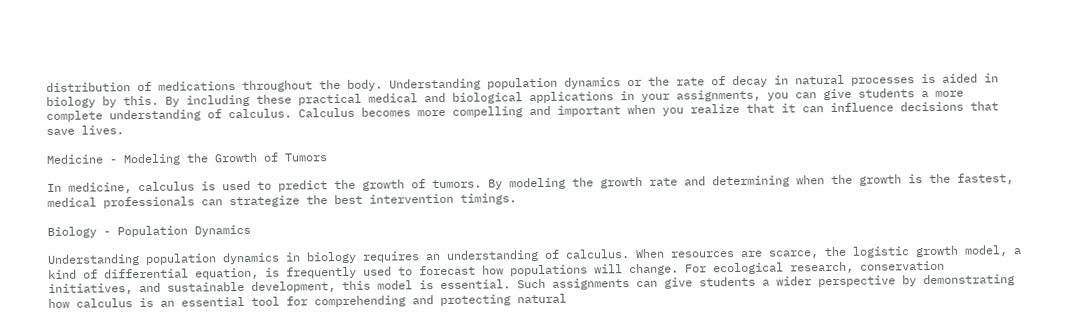distribution of medications throughout the body. Understanding population dynamics or the rate of decay in natural processes is aided in biology by this. By including these practical medical and biological applications in your assignments, you can give students a more complete understanding of calculus. Calculus becomes more compelling and important when you realize that it can influence decisions that save lives.

Medicine - Modeling the Growth of Tumors

In medicine, calculus is used to predict the growth of tumors. By modeling the growth rate and determining when the growth is the fastest, medical professionals can strategize the best intervention timings.

Biology - Population Dynamics

Understanding population dynamics in biology requires an understanding of calculus. When resources are scarce, the logistic growth model, a kind of differential equation, is frequently used to forecast how populations will change. For ecological research, conservation initiatives, and sustainable development, this model is essential. Such assignments can give students a wider perspective by demonstrating how calculus is an essential tool for comprehending and protecting natural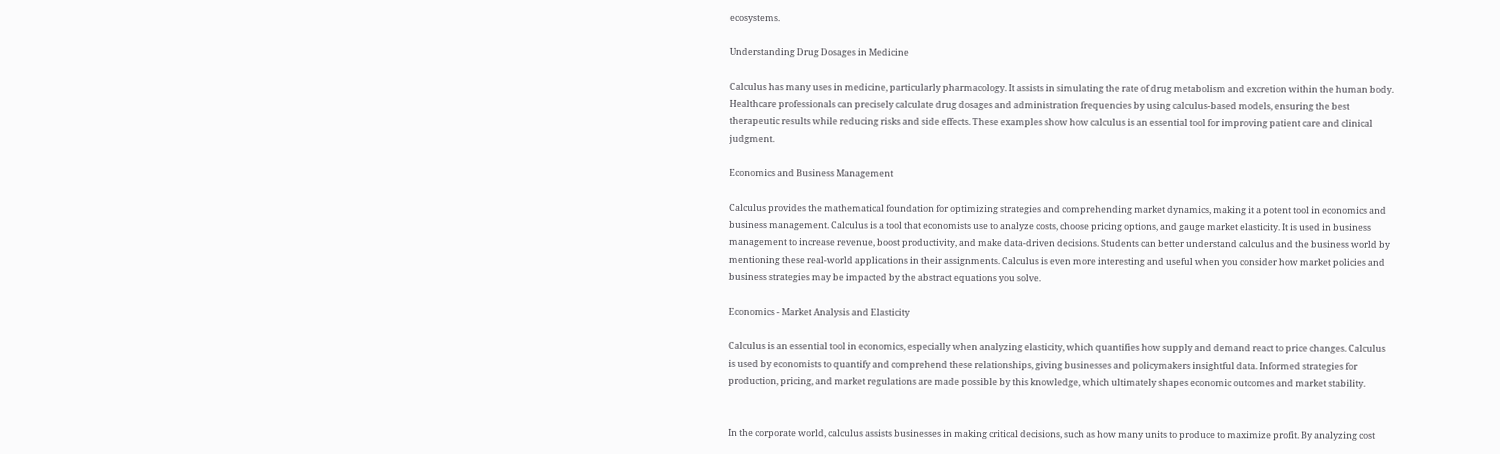ecosystems.

Understanding Drug Dosages in Medicine

Calculus has many uses in medicine, particularly pharmacology. It assists in simulating the rate of drug metabolism and excretion within the human body. Healthcare professionals can precisely calculate drug dosages and administration frequencies by using calculus-based models, ensuring the best therapeutic results while reducing risks and side effects. These examples show how calculus is an essential tool for improving patient care and clinical judgment.

Economics and Business Management

Calculus provides the mathematical foundation for optimizing strategies and comprehending market dynamics, making it a potent tool in economics and business management. Calculus is a tool that economists use to analyze costs, choose pricing options, and gauge market elasticity. It is used in business management to increase revenue, boost productivity, and make data-driven decisions. Students can better understand calculus and the business world by mentioning these real-world applications in their assignments. Calculus is even more interesting and useful when you consider how market policies and business strategies may be impacted by the abstract equations you solve.

Economics - Market Analysis and Elasticity

Calculus is an essential tool in economics, especially when analyzing elasticity, which quantifies how supply and demand react to price changes. Calculus is used by economists to quantify and comprehend these relationships, giving businesses and policymakers insightful data. Informed strategies for production, pricing, and market regulations are made possible by this knowledge, which ultimately shapes economic outcomes and market stability.


In the corporate world, calculus assists businesses in making critical decisions, such as how many units to produce to maximize profit. By analyzing cost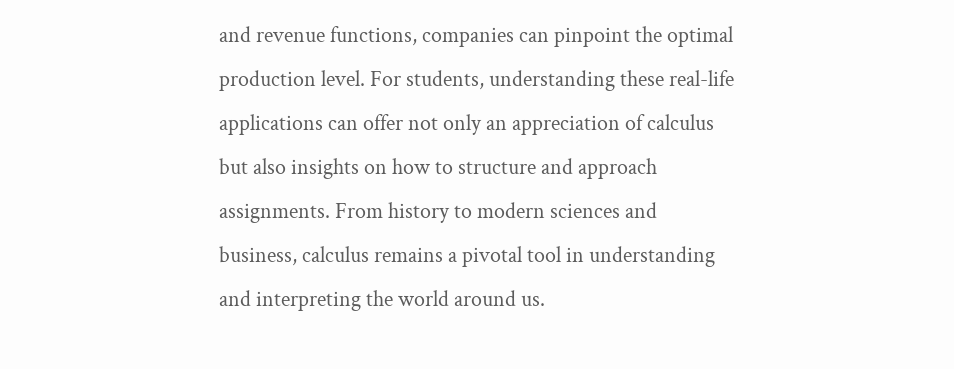and revenue functions, companies can pinpoint the optimal production level. For students, understanding these real-life applications can offer not only an appreciation of calculus but also insights on how to structure and approach assignments. From history to modern sciences and business, calculus remains a pivotal tool in understanding and interpreting the world around us.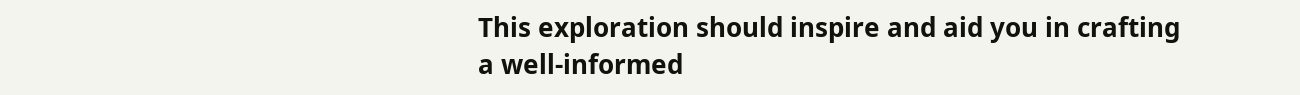This exploration should inspire and aid you in crafting a well-informed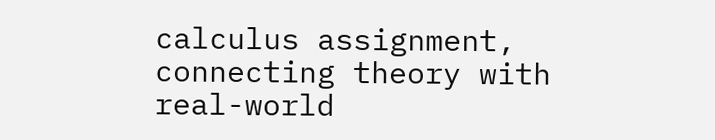calculus assignment, connecting theory with real-world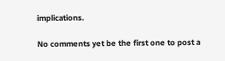implications.

No comments yet be the first one to post a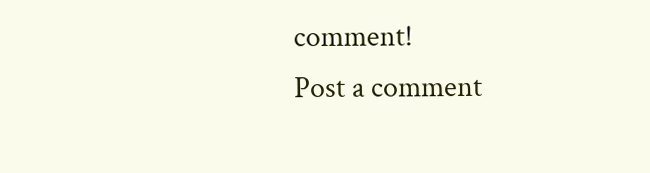comment!
Post a comment